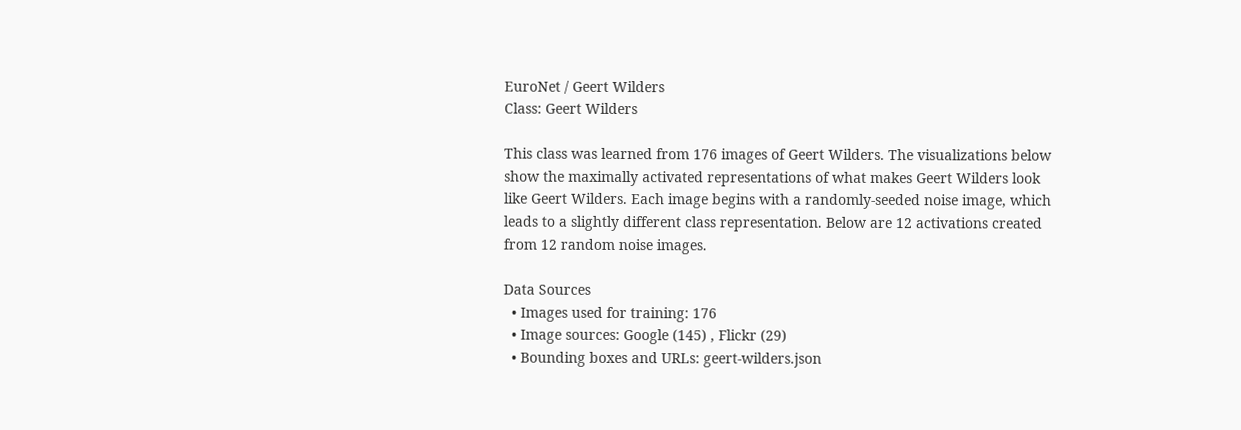EuroNet / Geert Wilders
Class: Geert Wilders

This class was learned from 176 images of Geert Wilders. The visualizations below show the maximally activated representations of what makes Geert Wilders look like Geert Wilders. Each image begins with a randomly-seeded noise image, which leads to a slightly different class representation. Below are 12 activations created from 12 random noise images.

Data Sources
  • Images used for training: 176
  • Image sources: Google (145) , Flickr (29)
  • Bounding boxes and URLs: geert-wilders.json